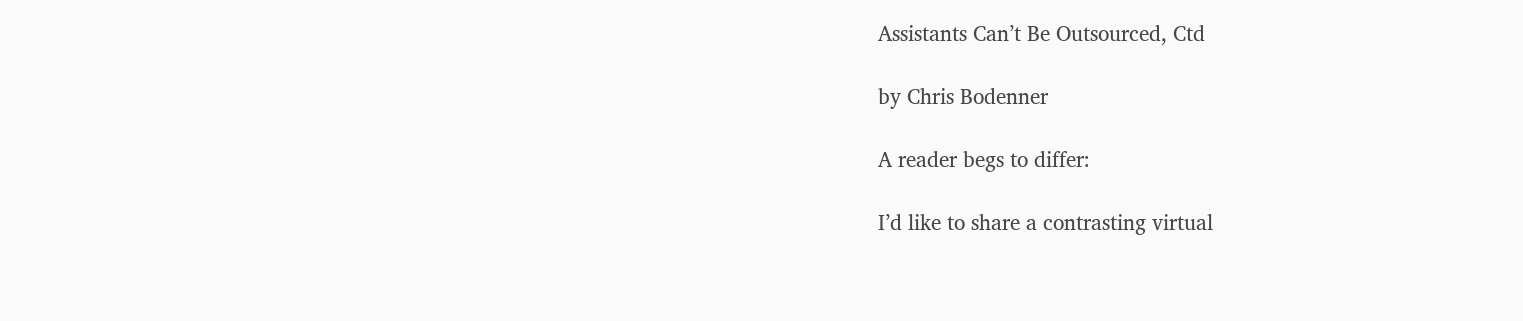Assistants Can’t Be Outsourced, Ctd

by Chris Bodenner

A reader begs to differ:

I’d like to share a contrasting virtual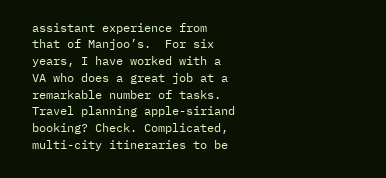assistant experience from that of Manjoo’s.  For six years, I have worked with a VA who does a great job at a remarkable number of tasks.  Travel planning apple-siriand booking? Check. Complicated, multi-city itineraries to be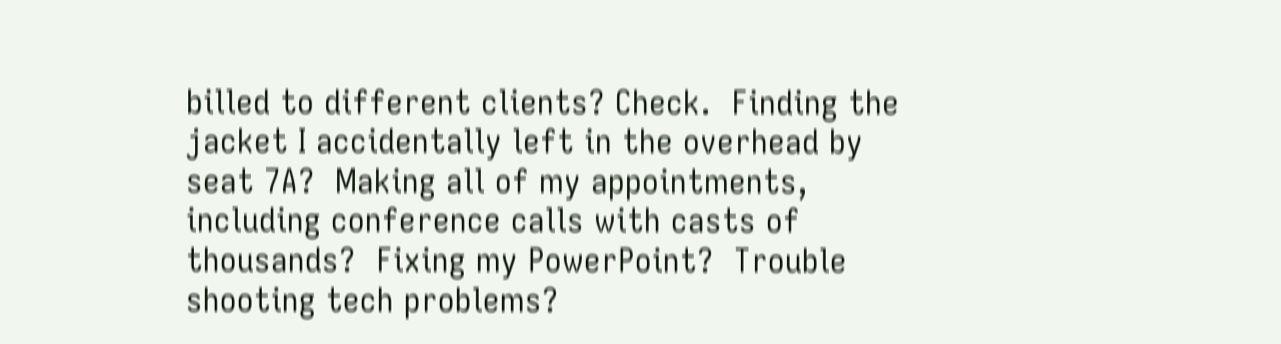billed to different clients? Check.  Finding the jacket I accidentally left in the overhead by seat 7A?  Making all of my appointments, including conference calls with casts of thousands?  Fixing my PowerPoint?  Trouble shooting tech problems?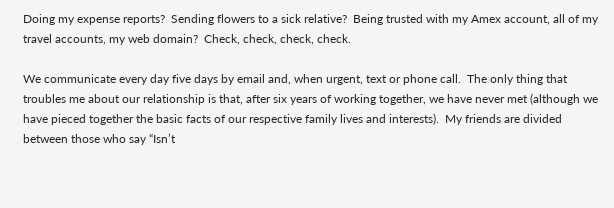Doing my expense reports?  Sending flowers to a sick relative?  Being trusted with my Amex account, all of my travel accounts, my web domain?  Check, check, check, check.

We communicate every day five days by email and, when urgent, text or phone call.  The only thing that troubles me about our relationship is that, after six years of working together, we have never met (although we have pieced together the basic facts of our respective family lives and interests).  My friends are divided between those who say “Isn’t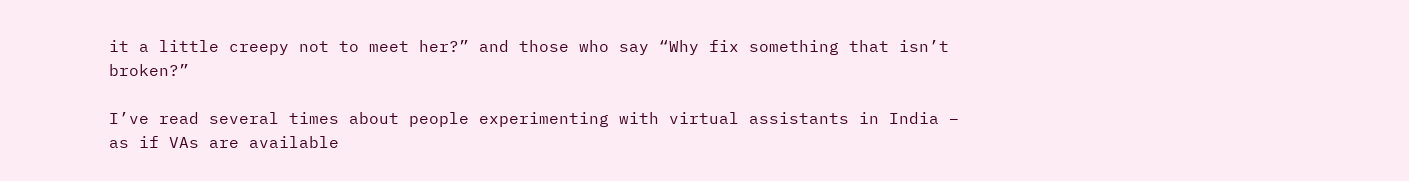it a little creepy not to meet her?” and those who say “Why fix something that isn’t broken?”

I’ve read several times about people experimenting with virtual assistants in India – as if VAs are available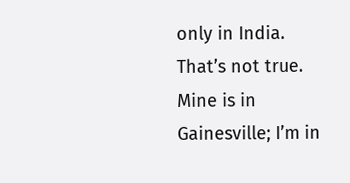only in India.  That’s not true.  Mine is in Gainesville; I’m in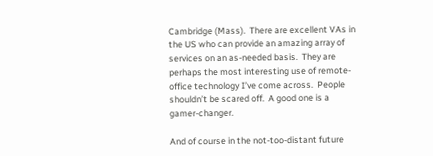Cambridge (Mass).  There are excellent VAs in the US who can provide an amazing array of services on an as-needed basis.  They are perhaps the most interesting use of remote-office technology I’ve come across.  People shouldn’t be scared off.  A good one is a gamer-changer.

And of course in the not-too-distant future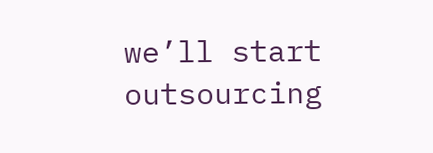we’ll start outsourcing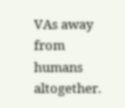VAs away from humans altogether.